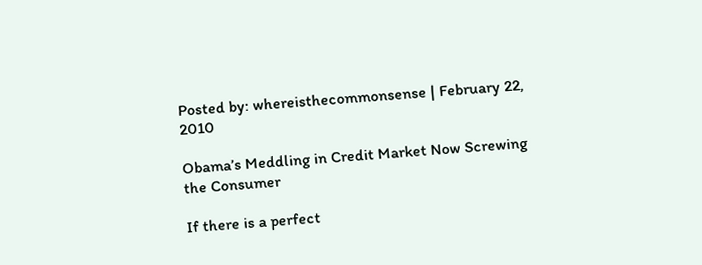Posted by: whereisthecommonsense | February 22, 2010

Obama’s Meddling in Credit Market Now Screwing the Consumer

If there is a perfect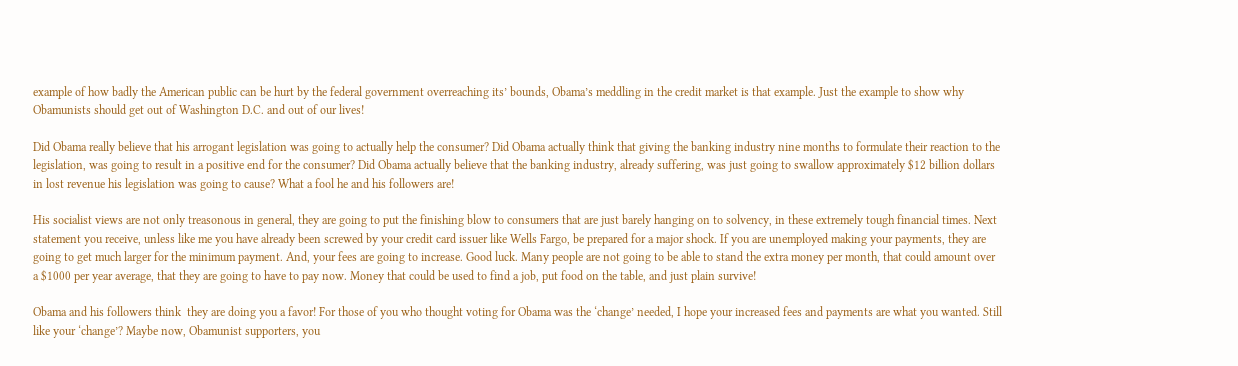example of how badly the American public can be hurt by the federal government overreaching its’ bounds, Obama’s meddling in the credit market is that example. Just the example to show why Obamunists should get out of Washington D.C. and out of our lives!

Did Obama really believe that his arrogant legislation was going to actually help the consumer? Did Obama actually think that giving the banking industry nine months to formulate their reaction to the legislation, was going to result in a positive end for the consumer? Did Obama actually believe that the banking industry, already suffering, was just going to swallow approximately $12 billion dollars in lost revenue his legislation was going to cause? What a fool he and his followers are!

His socialist views are not only treasonous in general, they are going to put the finishing blow to consumers that are just barely hanging on to solvency, in these extremely tough financial times. Next statement you receive, unless like me you have already been screwed by your credit card issuer like Wells Fargo, be prepared for a major shock. If you are unemployed making your payments, they are going to get much larger for the minimum payment. And, your fees are going to increase. Good luck. Many people are not going to be able to stand the extra money per month, that could amount over a $1000 per year average, that they are going to have to pay now. Money that could be used to find a job, put food on the table, and just plain survive!

Obama and his followers think  they are doing you a favor! For those of you who thought voting for Obama was the ‘change’ needed, I hope your increased fees and payments are what you wanted. Still like your ‘change’? Maybe now, Obamunist supporters, you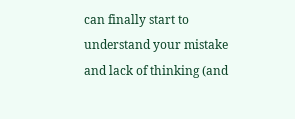can finally start to understand your mistake and lack of thinking (and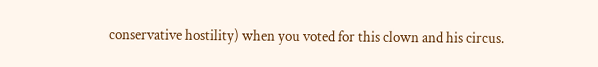conservative hostility) when you voted for this clown and his circus.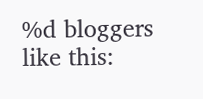%d bloggers like this: